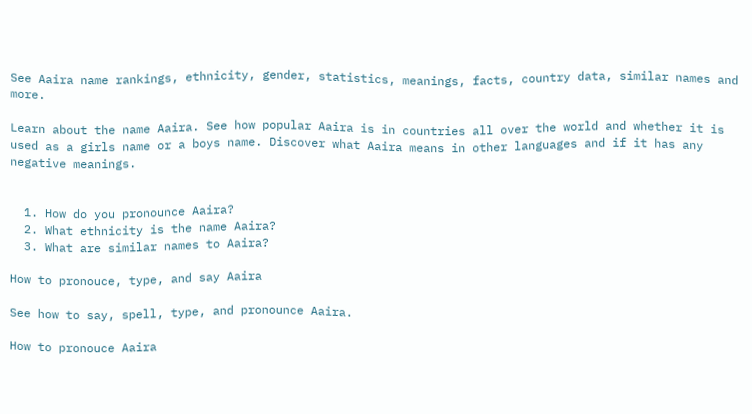See Aaira name rankings, ethnicity, gender, statistics, meanings, facts, country data, similar names and more.

Learn about the name Aaira. See how popular Aaira is in countries all over the world and whether it is used as a girls name or a boys name. Discover what Aaira means in other languages and if it has any negative meanings.


  1. How do you pronounce Aaira?
  2. What ethnicity is the name Aaira?
  3. What are similar names to Aaira?

How to pronouce, type, and say Aaira

See how to say, spell, type, and pronounce Aaira.

How to pronouce Aaira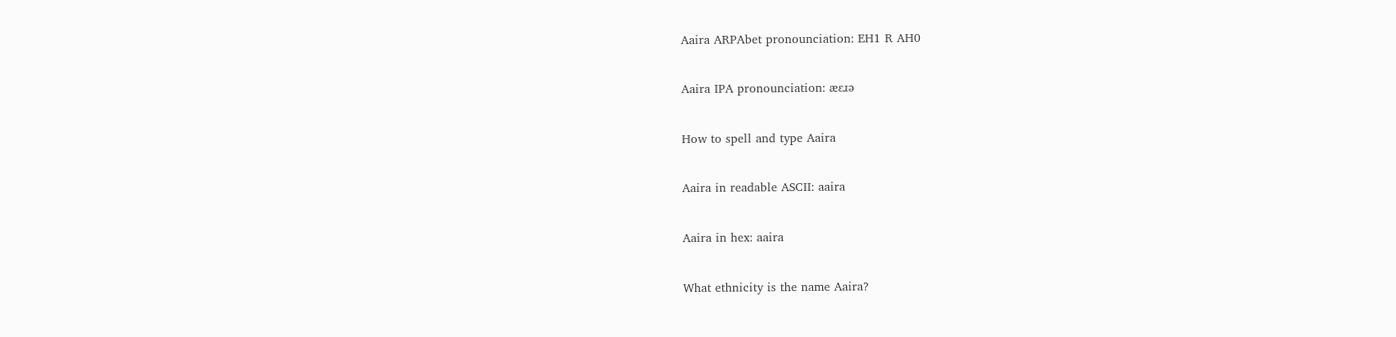Aaira ARPAbet pronounciation: EH1 R AH0

Aaira IPA pronounciation: æɛɹə

How to spell and type Aaira

Aaira in readable ASCII: aaira

Aaira in hex: aaira

What ethnicity is the name Aaira?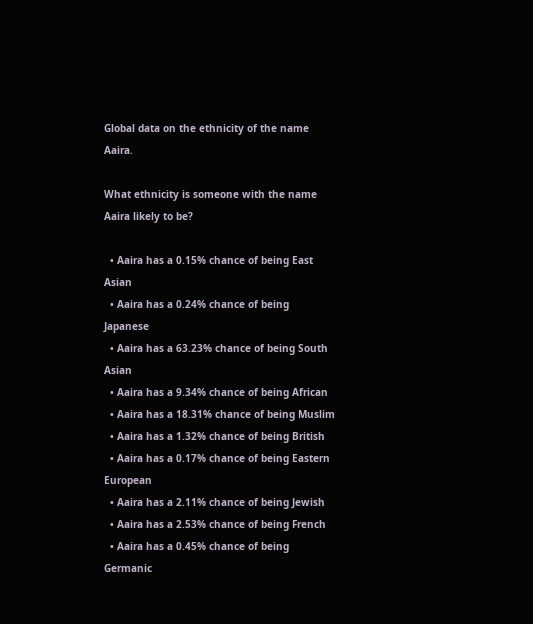Global data on the ethnicity of the name Aaira.

What ethnicity is someone with the name Aaira likely to be?

  • Aaira has a 0.15% chance of being East Asian
  • Aaira has a 0.24% chance of being Japanese
  • Aaira has a 63.23% chance of being South Asian
  • Aaira has a 9.34% chance of being African
  • Aaira has a 18.31% chance of being Muslim
  • Aaira has a 1.32% chance of being British
  • Aaira has a 0.17% chance of being Eastern European
  • Aaira has a 2.11% chance of being Jewish
  • Aaira has a 2.53% chance of being French
  • Aaira has a 0.45% chance of being Germanic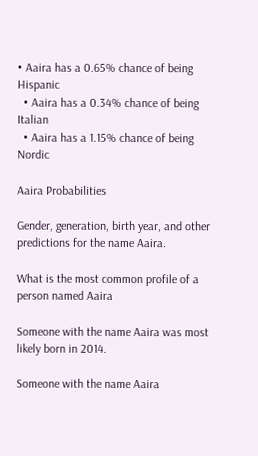• Aaira has a 0.65% chance of being Hispanic
  • Aaira has a 0.34% chance of being Italian
  • Aaira has a 1.15% chance of being Nordic

Aaira Probabilities

Gender, generation, birth year, and other predictions for the name Aaira.

What is the most common profile of a person named Aaira

Someone with the name Aaira was most likely born in 2014.

Someone with the name Aaira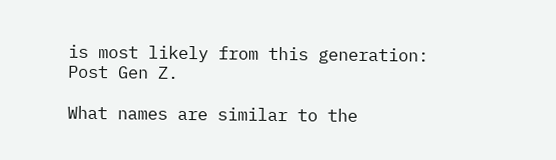is most likely from this generation: Post Gen Z.

What names are similar to the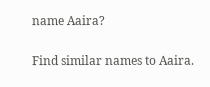name Aaira?

Find similar names to Aaira.